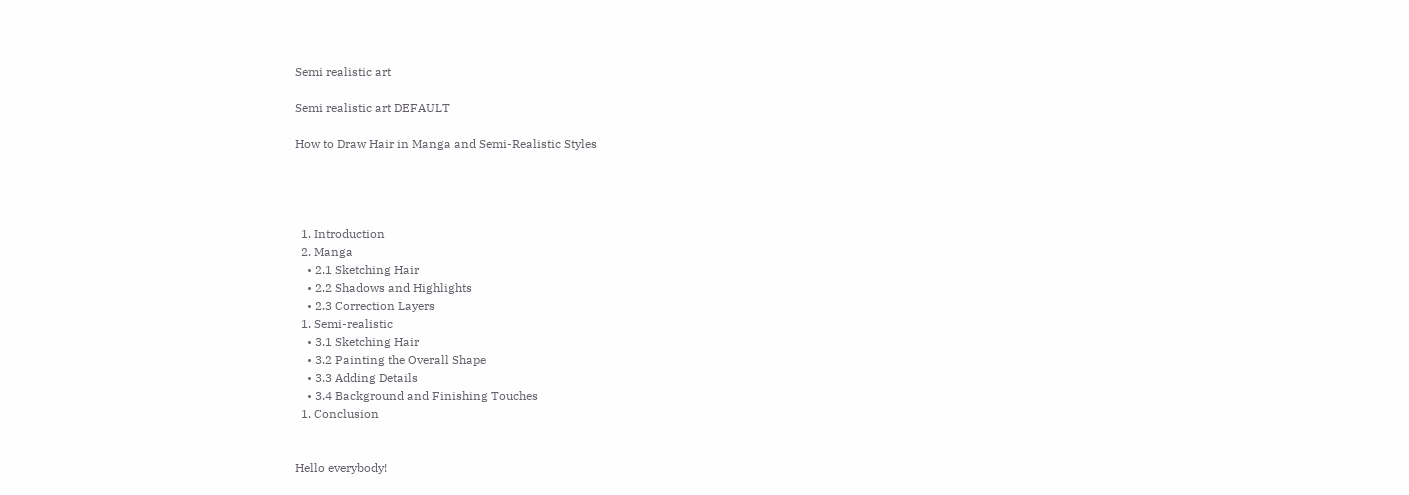Semi realistic art

Semi realistic art DEFAULT

How to Draw Hair in Manga and Semi-Realistic Styles




  1. Introduction
  2. Manga
    • 2.1 Sketching Hair
    • 2.2 Shadows and Highlights
    • 2.3 Correction Layers
  1. Semi-realistic
    • 3.1 Sketching Hair
    • 3.2 Painting the Overall Shape
    • 3.3 Adding Details
    • 3.4 Background and Finishing Touches
  1. Conclusion


Hello everybody!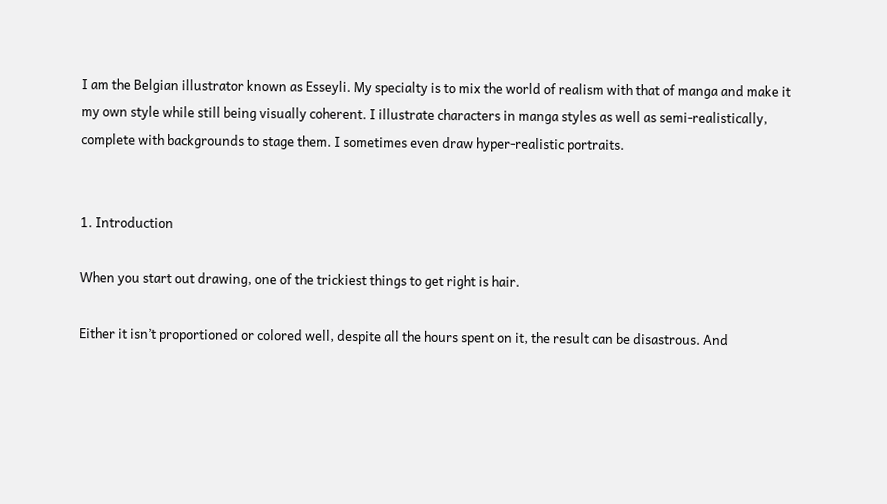I am the Belgian illustrator known as Esseyli. My specialty is to mix the world of realism with that of manga and make it my own style while still being visually coherent. I illustrate characters in manga styles as well as semi-realistically, complete with backgrounds to stage them. I sometimes even draw hyper-realistic portraits.


1. Introduction

When you start out drawing, one of the trickiest things to get right is hair.

Either it isn’t proportioned or colored well, despite all the hours spent on it, the result can be disastrous. And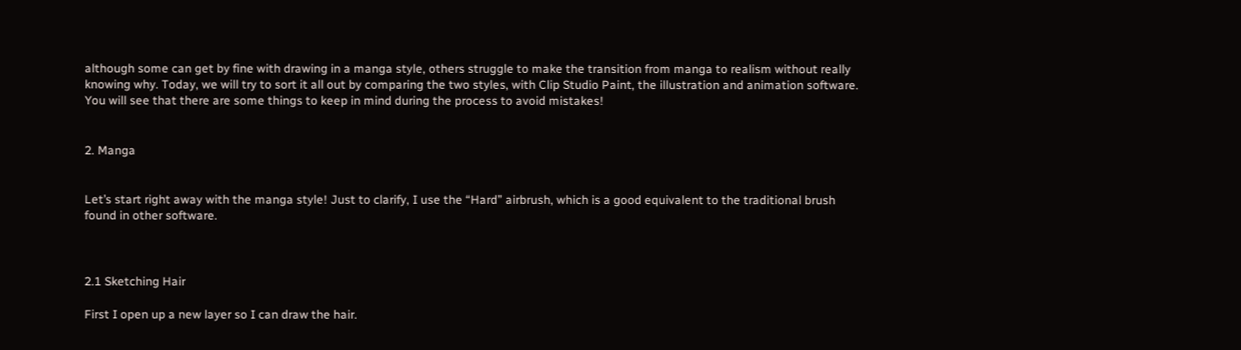although some can get by fine with drawing in a manga style, others struggle to make the transition from manga to realism without really knowing why. Today, we will try to sort it all out by comparing the two styles, with Clip Studio Paint, the illustration and animation software. You will see that there are some things to keep in mind during the process to avoid mistakes!


2. Manga


Let’s start right away with the manga style! Just to clarify, I use the “Hard” airbrush, which is a good equivalent to the traditional brush found in other software.



2.1 Sketching Hair

First I open up a new layer so I can draw the hair.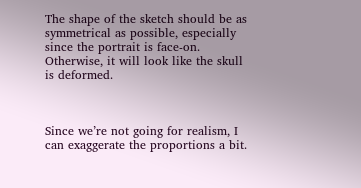The shape of the sketch should be as symmetrical as possible, especially since the portrait is face-on. Otherwise, it will look like the skull is deformed.



Since we’re not going for realism, I can exaggerate the proportions a bit.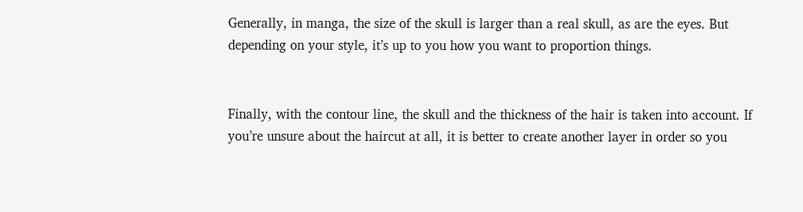Generally, in manga, the size of the skull is larger than a real skull, as are the eyes. But depending on your style, it’s up to you how you want to proportion things.


Finally, with the contour line, the skull and the thickness of the hair is taken into account. If you’re unsure about the haircut at all, it is better to create another layer in order so you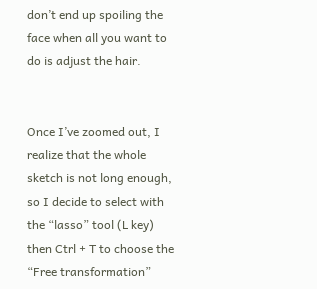don’t end up spoiling the face when all you want to do is adjust the hair.


Once I’ve zoomed out, I realize that the whole sketch is not long enough, so I decide to select with the “lasso” tool (L key) then Ctrl + T to choose the “Free transformation”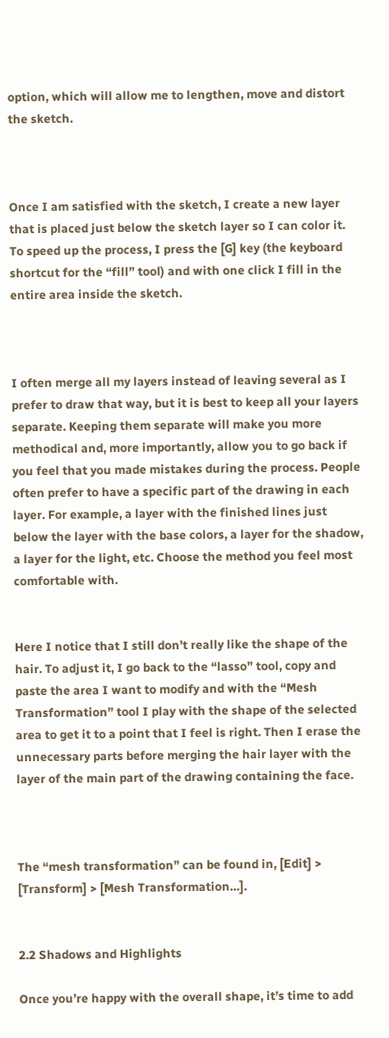option, which will allow me to lengthen, move and distort the sketch.



Once I am satisfied with the sketch, I create a new layer that is placed just below the sketch layer so I can color it. To speed up the process, I press the [G] key (the keyboard shortcut for the “fill” tool) and with one click I fill in the entire area inside the sketch.



I often merge all my layers instead of leaving several as I prefer to draw that way, but it is best to keep all your layers separate. Keeping them separate will make you more methodical and, more importantly, allow you to go back if you feel that you made mistakes during the process. People often prefer to have a specific part of the drawing in each layer. For example, a layer with the finished lines just below the layer with the base colors, a layer for the shadow, a layer for the light, etc. Choose the method you feel most comfortable with.


Here I notice that I still don’t really like the shape of the hair. To adjust it, I go back to the “lasso” tool, copy and paste the area I want to modify and with the “Mesh Transformation” tool I play with the shape of the selected area to get it to a point that I feel is right. Then I erase the unnecessary parts before merging the hair layer with the layer of the main part of the drawing containing the face.



The “mesh transformation” can be found in, [Edit] > [Transform] > [Mesh Transformation…].


2.2 Shadows and Highlights

Once you’re happy with the overall shape, it’s time to add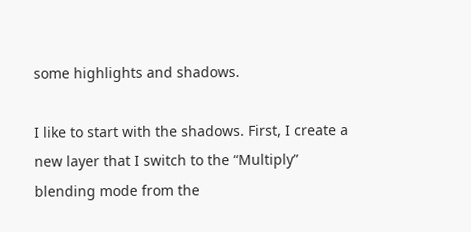some highlights and shadows.

I like to start with the shadows. First, I create a new layer that I switch to the “Multiply” blending mode from the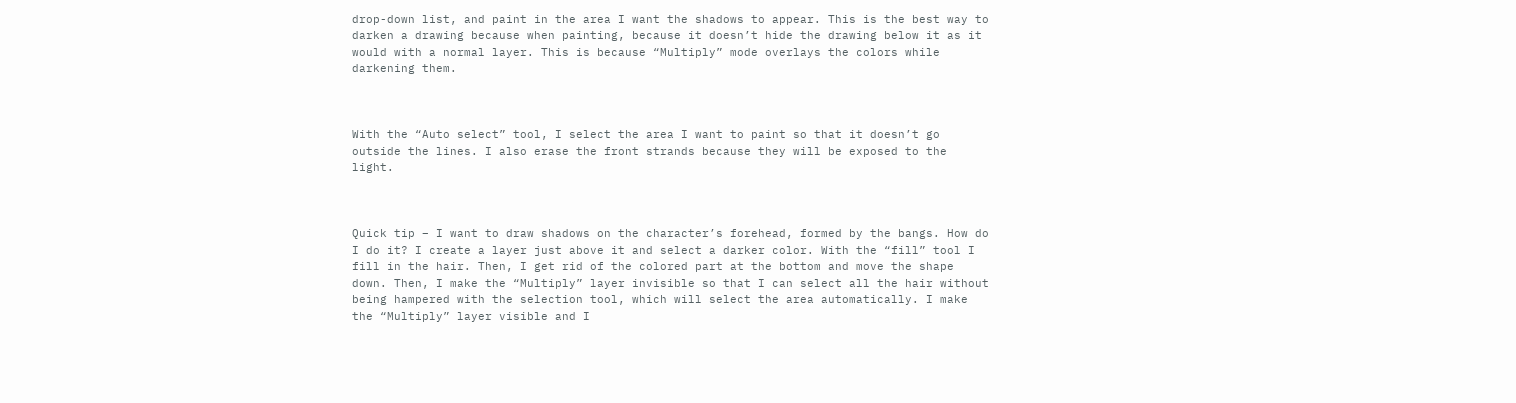drop-down list, and paint in the area I want the shadows to appear. This is the best way to darken a drawing because when painting, because it doesn’t hide the drawing below it as it would with a normal layer. This is because “Multiply” mode overlays the colors while darkening them.



With the “Auto select” tool, I select the area I want to paint so that it doesn’t go outside the lines. I also erase the front strands because they will be exposed to the light.



Quick tip – I want to draw shadows on the character’s forehead, formed by the bangs. How do I do it? I create a layer just above it and select a darker color. With the “fill” tool I fill in the hair. Then, I get rid of the colored part at the bottom and move the shape down. Then, I make the “Multiply” layer invisible so that I can select all the hair without being hampered with the selection tool, which will select the area automatically. I make the “Multiply” layer visible and I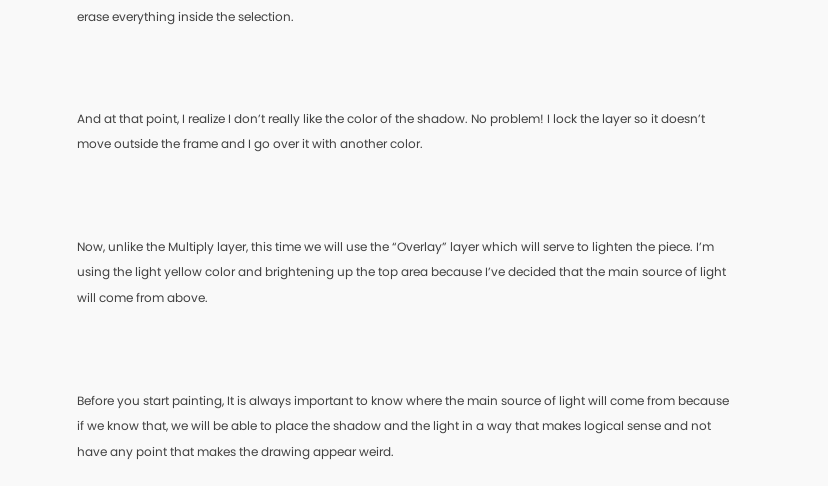erase everything inside the selection.



And at that point, I realize I don’t really like the color of the shadow. No problem! I lock the layer so it doesn’t move outside the frame and I go over it with another color.



Now, unlike the Multiply layer, this time we will use the “Overlay” layer which will serve to lighten the piece. I’m using the light yellow color and brightening up the top area because I’ve decided that the main source of light will come from above.



Before you start painting, It is always important to know where the main source of light will come from because if we know that, we will be able to place the shadow and the light in a way that makes logical sense and not have any point that makes the drawing appear weird.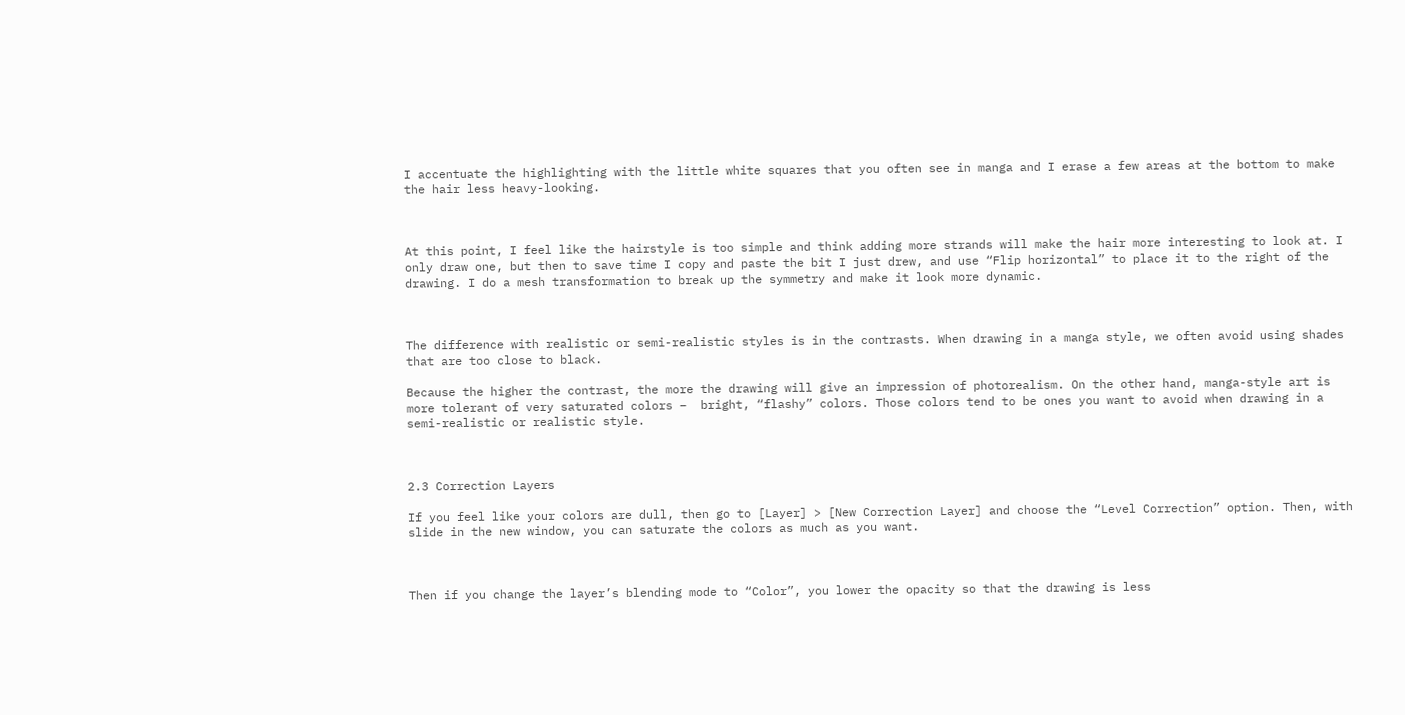I accentuate the highlighting with the little white squares that you often see in manga and I erase a few areas at the bottom to make the hair less heavy-looking.



At this point, I feel like the hairstyle is too simple and think adding more strands will make the hair more interesting to look at. I only draw one, but then to save time I copy and paste the bit I just drew, and use “Flip horizontal” to place it to the right of the drawing. I do a mesh transformation to break up the symmetry and make it look more dynamic.



The difference with realistic or semi-realistic styles is in the contrasts. When drawing in a manga style, we often avoid using shades that are too close to black.

Because the higher the contrast, the more the drawing will give an impression of photorealism. On the other hand, manga-style art is more tolerant of very saturated colors –  bright, “flashy” colors. Those colors tend to be ones you want to avoid when drawing in a semi-realistic or realistic style.



2.3 Correction Layers

If you feel like your colors are dull, then go to [Layer] > [New Correction Layer] and choose the “Level Correction” option. Then, with slide in the new window, you can saturate the colors as much as you want.



Then if you change the layer’s blending mode to “Color”, you lower the opacity so that the drawing is less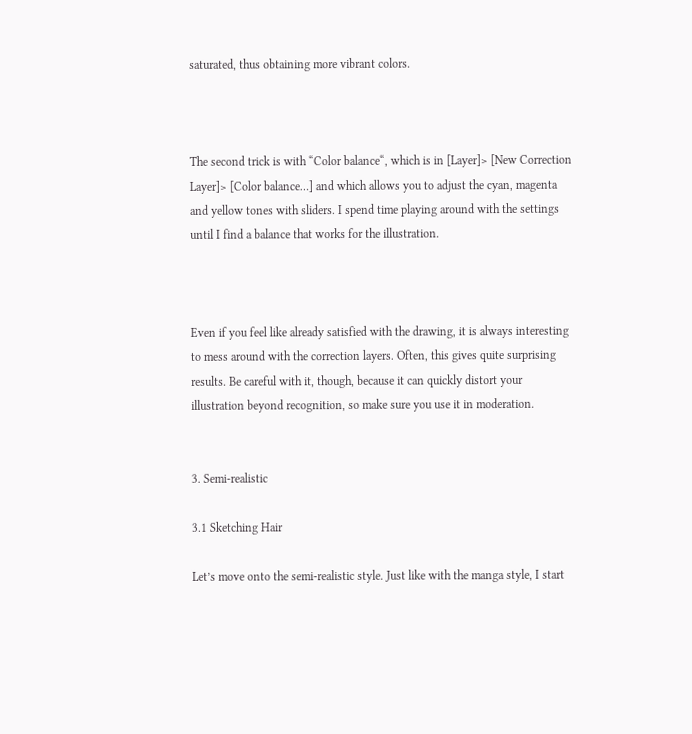saturated, thus obtaining more vibrant colors.



The second trick is with “Color balance“, which is in [Layer]> [New Correction Layer]> [Color balance…] and which allows you to adjust the cyan, magenta and yellow tones with sliders. I spend time playing around with the settings until I find a balance that works for the illustration.



Even if you feel like already satisfied with the drawing, it is always interesting to mess around with the correction layers. Often, this gives quite surprising results. Be careful with it, though, because it can quickly distort your illustration beyond recognition, so make sure you use it in moderation.


3. Semi-realistic

3.1 Sketching Hair

Let’s move onto the semi-realistic style. Just like with the manga style, I start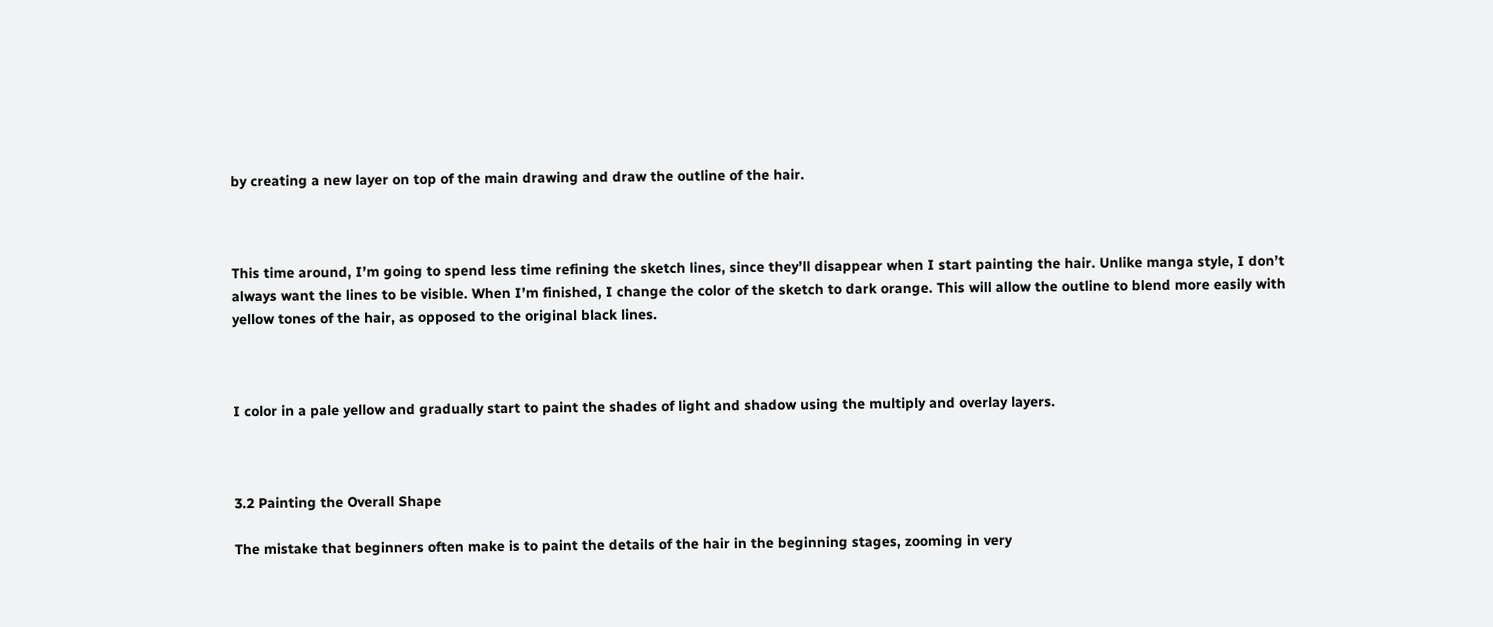by creating a new layer on top of the main drawing and draw the outline of the hair.



This time around, I’m going to spend less time refining the sketch lines, since they’ll disappear when I start painting the hair. Unlike manga style, I don’t always want the lines to be visible. When I’m finished, I change the color of the sketch to dark orange. This will allow the outline to blend more easily with yellow tones of the hair, as opposed to the original black lines.



I color in a pale yellow and gradually start to paint the shades of light and shadow using the multiply and overlay layers.



3.2 Painting the Overall Shape

The mistake that beginners often make is to paint the details of the hair in the beginning stages, zooming in very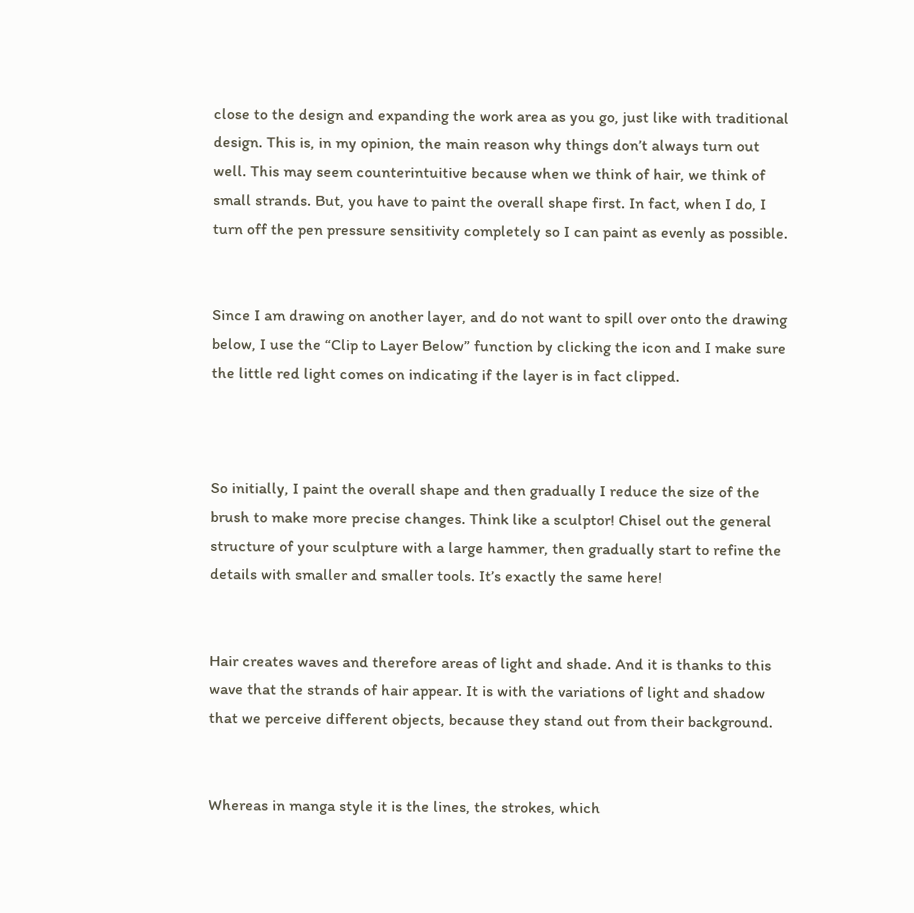close to the design and expanding the work area as you go, just like with traditional design. This is, in my opinion, the main reason why things don’t always turn out well. This may seem counterintuitive because when we think of hair, we think of small strands. But, you have to paint the overall shape first. In fact, when I do, I turn off the pen pressure sensitivity completely so I can paint as evenly as possible.


Since I am drawing on another layer, and do not want to spill over onto the drawing below, I use the “Clip to Layer Below” function by clicking the icon and I make sure the little red light comes on indicating if the layer is in fact clipped.



So initially, I paint the overall shape and then gradually I reduce the size of the brush to make more precise changes. Think like a sculptor! Chisel out the general structure of your sculpture with a large hammer, then gradually start to refine the details with smaller and smaller tools. It’s exactly the same here!


Hair creates waves and therefore areas of light and shade. And it is thanks to this wave that the strands of hair appear. It is with the variations of light and shadow that we perceive different objects, because they stand out from their background.


Whereas in manga style it is the lines, the strokes, which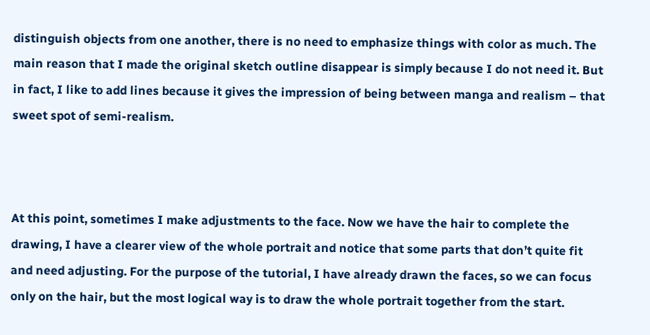distinguish objects from one another, there is no need to emphasize things with color as much. The main reason that I made the original sketch outline disappear is simply because I do not need it. But in fact, I like to add lines because it gives the impression of being between manga and realism – that sweet spot of semi-realism.



At this point, sometimes I make adjustments to the face. Now we have the hair to complete the drawing, I have a clearer view of the whole portrait and notice that some parts that don’t quite fit and need adjusting. For the purpose of the tutorial, I have already drawn the faces, so we can focus only on the hair, but the most logical way is to draw the whole portrait together from the start.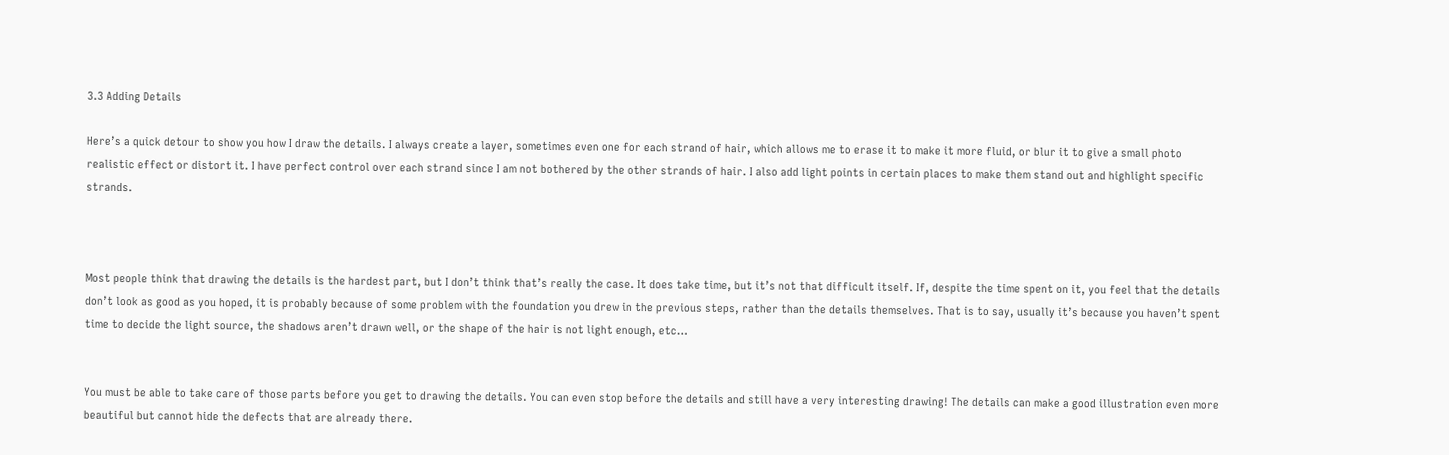3.3 Adding Details

Here’s a quick detour to show you how I draw the details. I always create a layer, sometimes even one for each strand of hair, which allows me to erase it to make it more fluid, or blur it to give a small photo realistic effect or distort it. I have perfect control over each strand since I am not bothered by the other strands of hair. I also add light points in certain places to make them stand out and highlight specific strands.



Most people think that drawing the details is the hardest part, but I don’t think that’s really the case. It does take time, but it’s not that difficult itself. If, despite the time spent on it, you feel that the details don’t look as good as you hoped, it is probably because of some problem with the foundation you drew in the previous steps, rather than the details themselves. That is to say, usually it’s because you haven’t spent time to decide the light source, the shadows aren’t drawn well, or the shape of the hair is not light enough, etc…


You must be able to take care of those parts before you get to drawing the details. You can even stop before the details and still have a very interesting drawing! The details can make a good illustration even more beautiful but cannot hide the defects that are already there.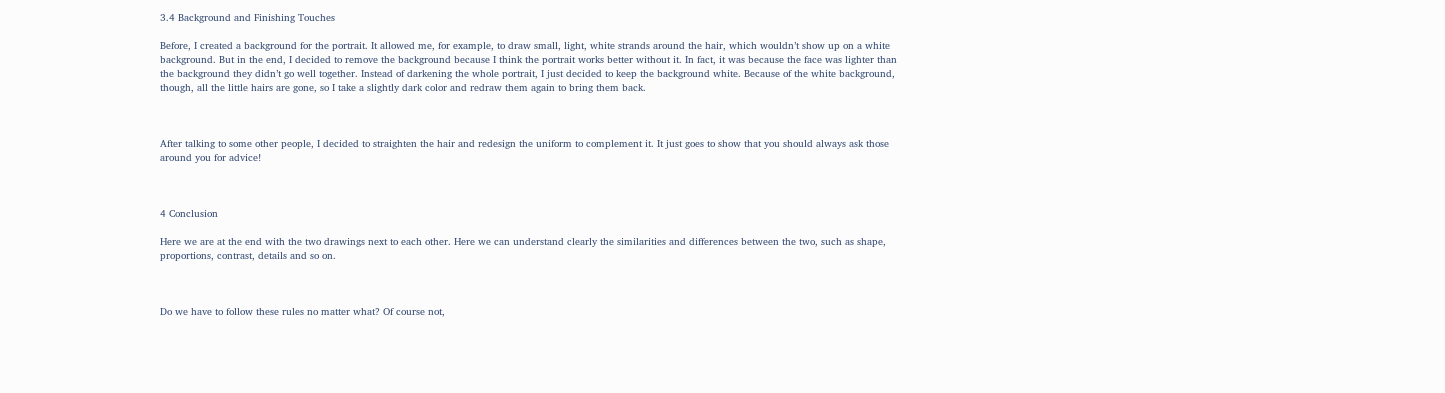3.4 Background and Finishing Touches

Before, I created a background for the portrait. It allowed me, for example, to draw small, light, white strands around the hair, which wouldn’t show up on a white background. But in the end, I decided to remove the background because I think the portrait works better without it. In fact, it was because the face was lighter than the background they didn’t go well together. Instead of darkening the whole portrait, I just decided to keep the background white. Because of the white background, though, all the little hairs are gone, so I take a slightly dark color and redraw them again to bring them back.



After talking to some other people, I decided to straighten the hair and redesign the uniform to complement it. It just goes to show that you should always ask those around you for advice!



4 Conclusion

Here we are at the end with the two drawings next to each other. Here we can understand clearly the similarities and differences between the two, such as shape, proportions, contrast, details and so on.



Do we have to follow these rules no matter what? Of course not,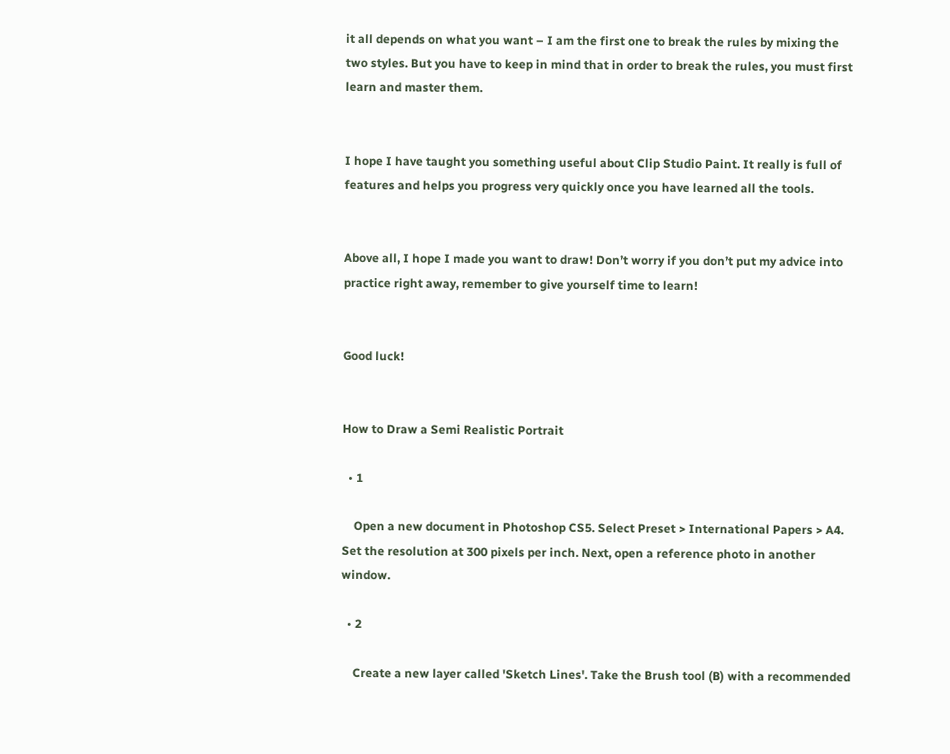it all depends on what you want – I am the first one to break the rules by mixing the two styles. But you have to keep in mind that in order to break the rules, you must first learn and master them.


I hope I have taught you something useful about Clip Studio Paint. It really is full of features and helps you progress very quickly once you have learned all the tools.


Above all, I hope I made you want to draw! Don’t worry if you don’t put my advice into practice right away, remember to give yourself time to learn!


Good luck!


How to Draw a Semi Realistic Portrait

  • 1

    Open a new document in Photoshop CS5. Select Preset > International Papers > A4. Set the resolution at 300 pixels per inch. Next, open a reference photo in another window.

  • 2

    Create a new layer called 'Sketch Lines'. Take the Brush tool (B) with a recommended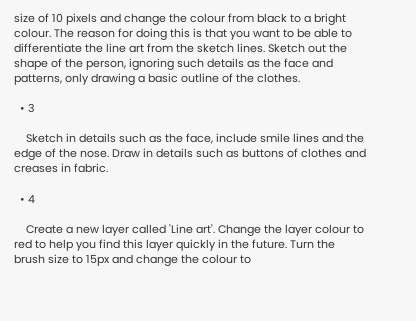size of 10 pixels and change the colour from black to a bright colour. The reason for doing this is that you want to be able to differentiate the line art from the sketch lines. Sketch out the shape of the person, ignoring such details as the face and patterns, only drawing a basic outline of the clothes.

  • 3

    Sketch in details such as the face, include smile lines and the edge of the nose. Draw in details such as buttons of clothes and creases in fabric.

  • 4

    Create a new layer called 'Line art'. Change the layer colour to red to help you find this layer quickly in the future. Turn the brush size to 15px and change the colour to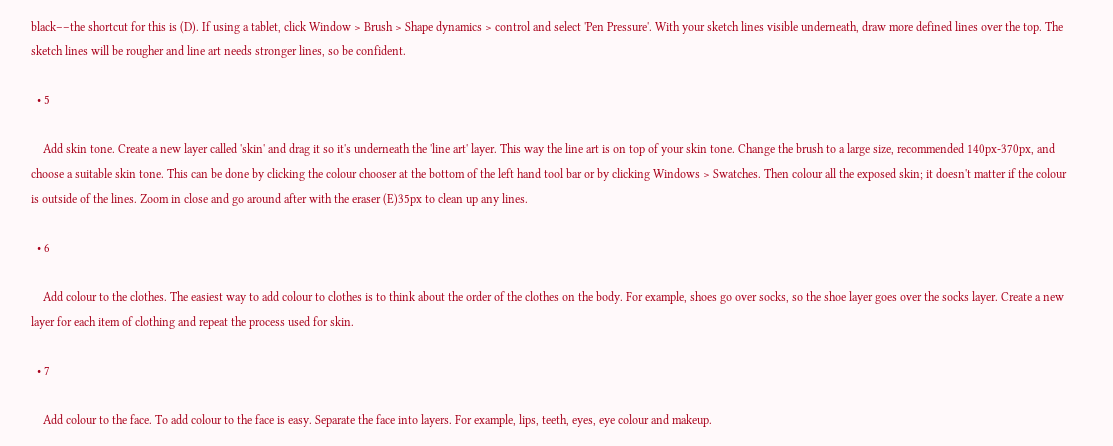black––the shortcut for this is (D). If using a tablet, click Window > Brush > Shape dynamics > control and select 'Pen Pressure'. With your sketch lines visible underneath, draw more defined lines over the top. The sketch lines will be rougher and line art needs stronger lines, so be confident.

  • 5

    Add skin tone. Create a new layer called 'skin' and drag it so it's underneath the 'line art' layer. This way the line art is on top of your skin tone. Change the brush to a large size, recommended 140px-370px, and choose a suitable skin tone. This can be done by clicking the colour chooser at the bottom of the left hand tool bar or by clicking Windows > Swatches. Then colour all the exposed skin; it doesn't matter if the colour is outside of the lines. Zoom in close and go around after with the eraser (E)35px to clean up any lines.

  • 6

    Add colour to the clothes. The easiest way to add colour to clothes is to think about the order of the clothes on the body. For example, shoes go over socks, so the shoe layer goes over the socks layer. Create a new layer for each item of clothing and repeat the process used for skin.

  • 7

    Add colour to the face. To add colour to the face is easy. Separate the face into layers. For example, lips, teeth, eyes, eye colour and makeup.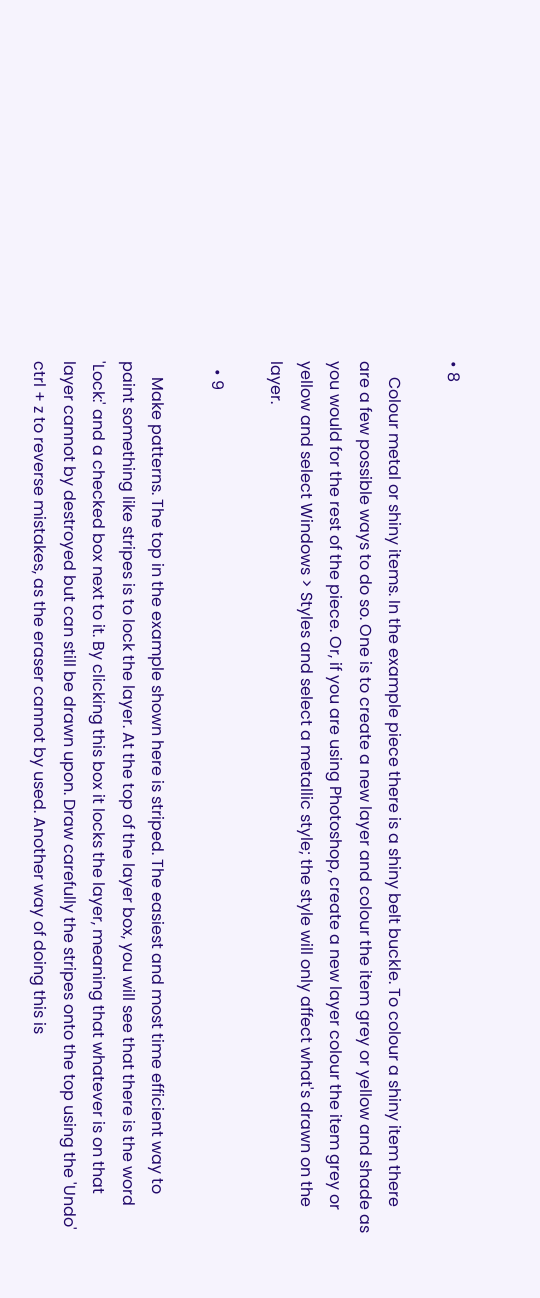• 8

    Colour metal or shiny items. In the example piece there is a shiny belt buckle. To colour a shiny item there are a few possible ways to do so. One is to create a new layer and colour the item grey or yellow and shade as you would for the rest of the piece. Or, if you are using Photoshop, create a new layer colour the item grey or yellow and select Windows > Styles and select a metallic style; the style will only affect what's drawn on the layer.

  • 9

    Make patterns. The top in the example shown here is striped. The easiest and most time efficient way to paint something like stripes is to lock the layer. At the top of the layer box, you will see that there is the word 'Lock:' and a checked box next to it. By clicking this box it locks the layer, meaning that whatever is on that layer cannot by destroyed but can still be drawn upon. Draw carefully the stripes onto the top using the 'Undo' ctrl + z to reverse mistakes, as the eraser cannot by used. Another way of doing this is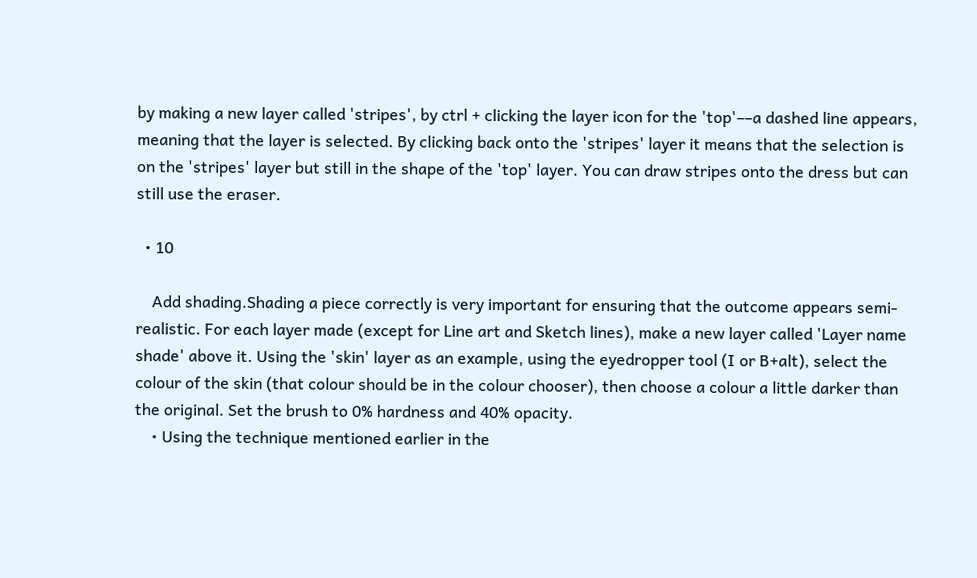by making a new layer called 'stripes', by ctrl + clicking the layer icon for the 'top'––a dashed line appears, meaning that the layer is selected. By clicking back onto the 'stripes' layer it means that the selection is on the 'stripes' layer but still in the shape of the 'top' layer. You can draw stripes onto the dress but can still use the eraser.

  • 10

    Add shading.Shading a piece correctly is very important for ensuring that the outcome appears semi-realistic. For each layer made (except for Line art and Sketch lines), make a new layer called 'Layer name shade' above it. Using the 'skin' layer as an example, using the eyedropper tool (I or B+alt), select the colour of the skin (that colour should be in the colour chooser), then choose a colour a little darker than the original. Set the brush to 0% hardness and 40% opacity.
    • Using the technique mentioned earlier in the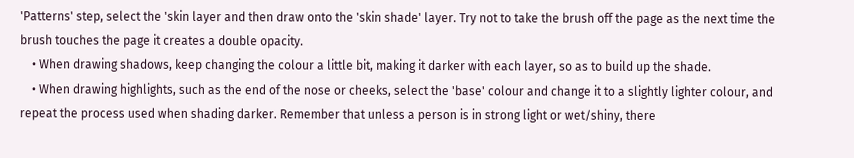'Patterns' step, select the 'skin layer and then draw onto the 'skin shade' layer. Try not to take the brush off the page as the next time the brush touches the page it creates a double opacity.
    • When drawing shadows, keep changing the colour a little bit, making it darker with each layer, so as to build up the shade.
    • When drawing highlights, such as the end of the nose or cheeks, select the 'base' colour and change it to a slightly lighter colour, and repeat the process used when shading darker. Remember that unless a person is in strong light or wet/shiny, there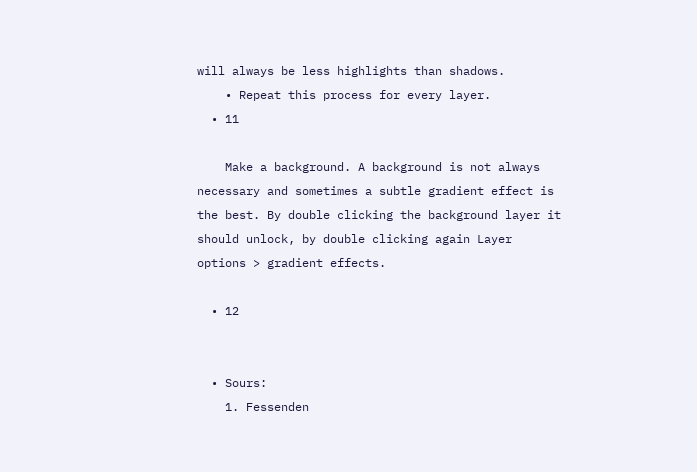will always be less highlights than shadows.
    • Repeat this process for every layer.
  • 11

    Make a background. A background is not always necessary and sometimes a subtle gradient effect is the best. By double clicking the background layer it should unlock, by double clicking again Layer options > gradient effects.

  • 12


  • Sours:
    1. Fessenden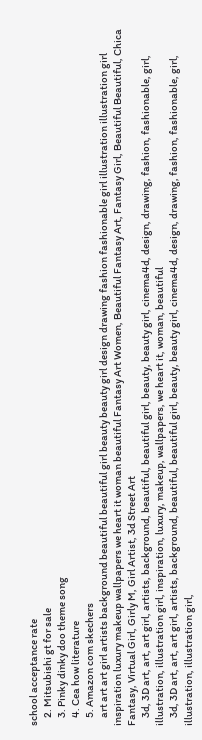school acceptance rate
    2. Mitsubishi gt for sale
    3. Pinky dinky doo theme song
    4. Cea how literature
    5. Amazon com skechers
    art art art girl artists background beautiful beautiful girl beauty beauty girl design drawing fashion fashionable girl illustration illustration girl inspiration luxury makeup wallpapers we heart it woman beautiful Fantasy Art Women, Beautiful Fantasy Art, Fantasy Girl, Beautiful Beautiful, Chica Fantasy, Virtual Girl, Girly M, Girl Artist, 3d Street Art
    3d, 3D art, art, art girl, artists, background, beautiful, beautiful girl, beauty, beauty girl, cinema4d, design, drawing, fashion, fashionable, girl, illustration, illustration girl, inspiration, luxury, makeup, wallpapers, we heart it, woman, beautiful
    3d, 3D art, art, art girl, artists, background, beautiful, beautiful girl, beauty, beauty girl, cinema4d, design, drawing, fashion, fashionable, girl, illustration, illustration girl,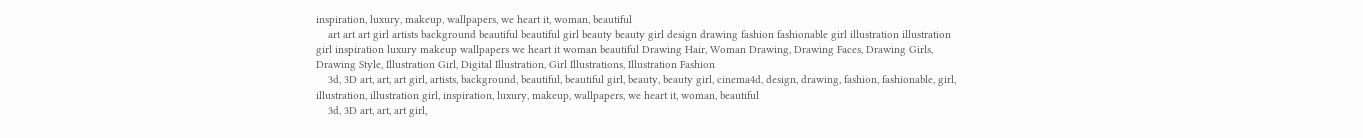inspiration, luxury, makeup, wallpapers, we heart it, woman, beautiful
    art art art girl artists background beautiful beautiful girl beauty beauty girl design drawing fashion fashionable girl illustration illustration girl inspiration luxury makeup wallpapers we heart it woman beautiful Drawing Hair, Woman Drawing, Drawing Faces, Drawing Girls, Drawing Style, Illustration Girl, Digital Illustration, Girl Illustrations, Illustration Fashion
    3d, 3D art, art, art girl, artists, background, beautiful, beautiful girl, beauty, beauty girl, cinema4d, design, drawing, fashion, fashionable, girl, illustration, illustration girl, inspiration, luxury, makeup, wallpapers, we heart it, woman, beautiful
    3d, 3D art, art, art girl,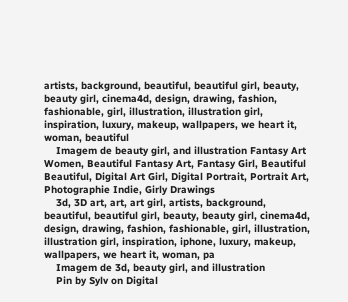artists, background, beautiful, beautiful girl, beauty, beauty girl, cinema4d, design, drawing, fashion, fashionable, girl, illustration, illustration girl, inspiration, luxury, makeup, wallpapers, we heart it, woman, beautiful
    Imagem de beauty girl, and illustration Fantasy Art Women, Beautiful Fantasy Art, Fantasy Girl, Beautiful Beautiful, Digital Art Girl, Digital Portrait, Portrait Art, Photographie Indie, Girly Drawings
    3d, 3D art, art, art girl, artists, background, beautiful, beautiful girl, beauty, beauty girl, cinema4d, design, drawing, fashion, fashionable, girl, illustration, illustration girl, inspiration, iphone, luxury, makeup, wallpapers, we heart it, woman, pa
    Imagem de 3d, beauty girl, and illustration
    Pin by Sylv on Digital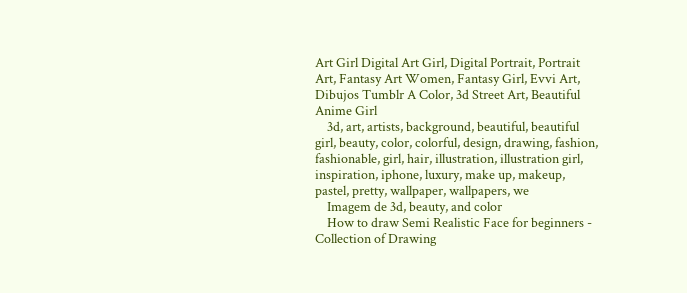Art Girl Digital Art Girl, Digital Portrait, Portrait Art, Fantasy Art Women, Fantasy Girl, Evvi Art, Dibujos Tumblr A Color, 3d Street Art, Beautiful Anime Girl
    3d, art, artists, background, beautiful, beautiful girl, beauty, color, colorful, design, drawing, fashion, fashionable, girl, hair, illustration, illustration girl, inspiration, iphone, luxury, make up, makeup, pastel, pretty, wallpaper, wallpapers, we
    Imagem de 3d, beauty, and color
    How to draw Semi Realistic Face for beginners - Collection of Drawing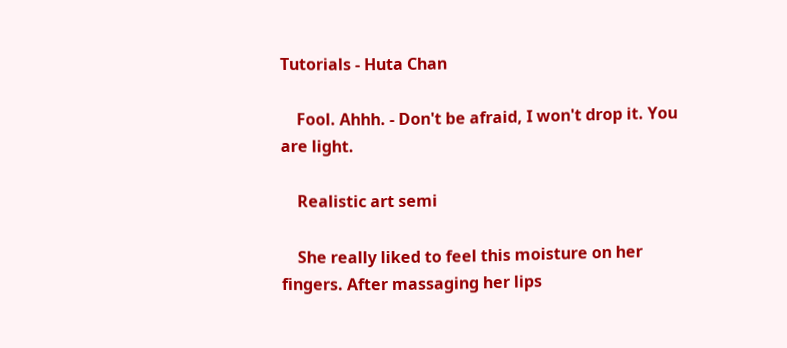Tutorials - Huta Chan

    Fool. Ahhh. - Don't be afraid, I won't drop it. You are light.

    Realistic art semi

    She really liked to feel this moisture on her fingers. After massaging her lips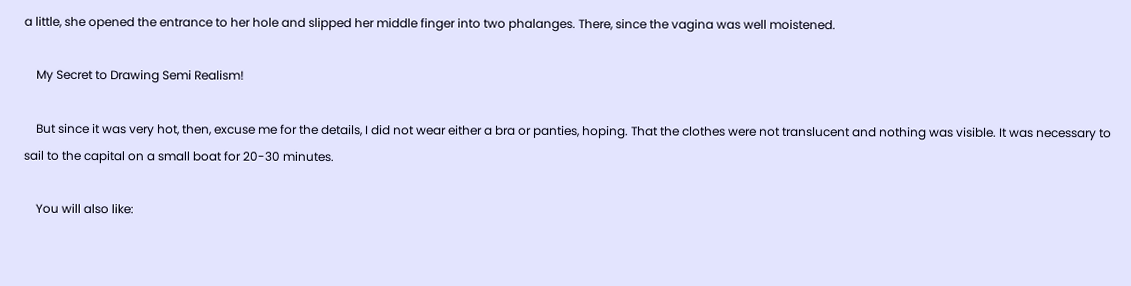a little, she opened the entrance to her hole and slipped her middle finger into two phalanges. There, since the vagina was well moistened.

    My Secret to Drawing Semi Realism!

    But since it was very hot, then, excuse me for the details, I did not wear either a bra or panties, hoping. That the clothes were not translucent and nothing was visible. It was necessary to sail to the capital on a small boat for 20-30 minutes.

    You will also like: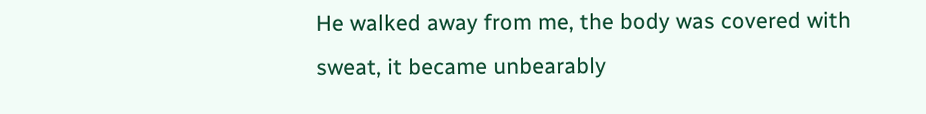He walked away from me, the body was covered with sweat, it became unbearably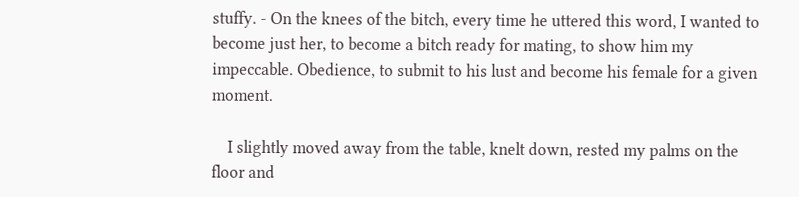stuffy. - On the knees of the bitch, every time he uttered this word, I wanted to become just her, to become a bitch ready for mating, to show him my impeccable. Obedience, to submit to his lust and become his female for a given moment.

    I slightly moved away from the table, knelt down, rested my palms on the floor and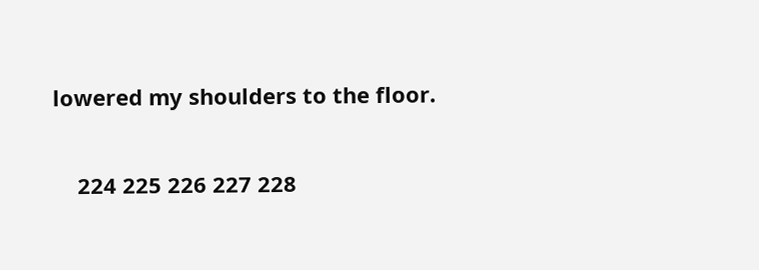lowered my shoulders to the floor.

    224 225 226 227 228